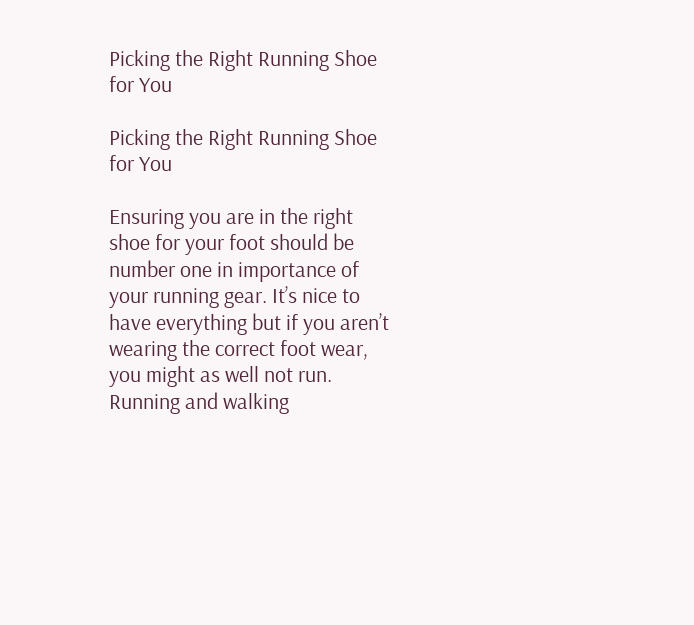Picking the Right Running Shoe for You

Picking the Right Running Shoe for You

Ensuring you are in the right shoe for your foot should be number one in importance of your running gear. It’s nice to have everything but if you aren’t wearing the correct foot wear, you might as well not run. Running and walking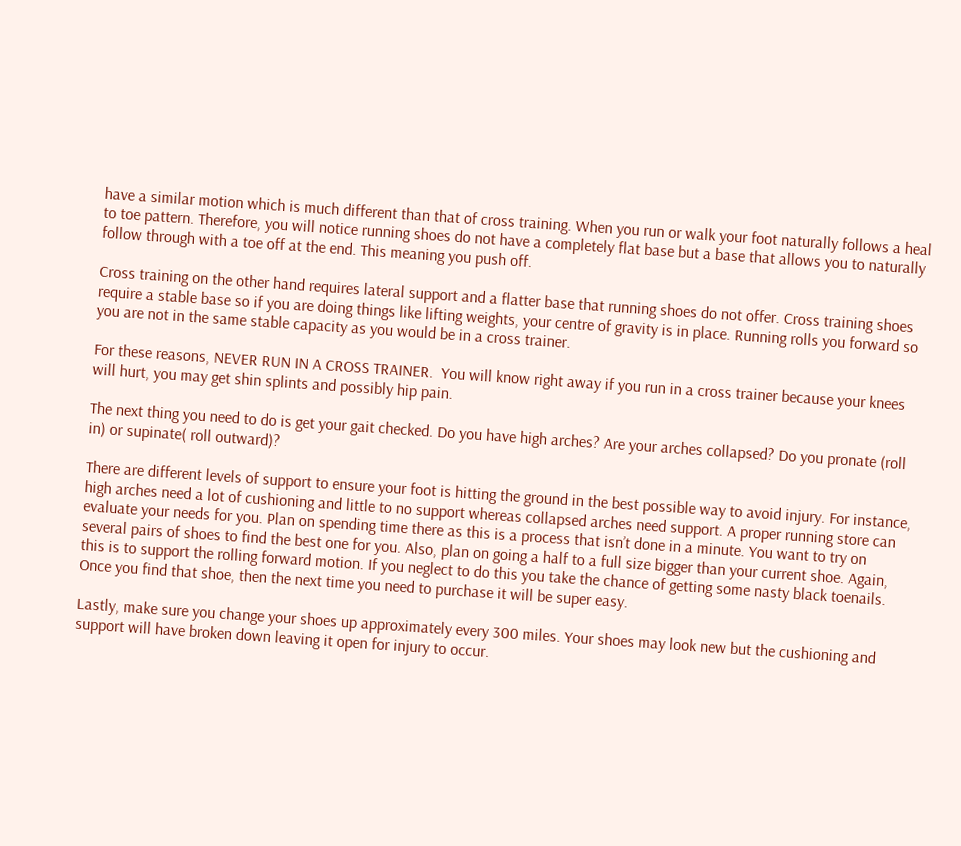have a similar motion which is much different than that of cross training. When you run or walk your foot naturally follows a heal to toe pattern. Therefore, you will notice running shoes do not have a completely flat base but a base that allows you to naturally follow through with a toe off at the end. This meaning you push off.

Cross training on the other hand requires lateral support and a flatter base that running shoes do not offer. Cross training shoes require a stable base so if you are doing things like lifting weights, your centre of gravity is in place. Running rolls you forward so you are not in the same stable capacity as you would be in a cross trainer.

For these reasons, NEVER RUN IN A CROSS TRAINER.  You will know right away if you run in a cross trainer because your knees will hurt, you may get shin splints and possibly hip pain.

The next thing you need to do is get your gait checked. Do you have high arches? Are your arches collapsed? Do you pronate (roll in) or supinate( roll outward)?

There are different levels of support to ensure your foot is hitting the ground in the best possible way to avoid injury. For instance, high arches need a lot of cushioning and little to no support whereas collapsed arches need support. A proper running store can evaluate your needs for you. Plan on spending time there as this is a process that isn’t done in a minute. You want to try on several pairs of shoes to find the best one for you. Also, plan on going a half to a full size bigger than your current shoe. Again, this is to support the rolling forward motion. If you neglect to do this you take the chance of getting some nasty black toenails. Once you find that shoe, then the next time you need to purchase it will be super easy.

Lastly, make sure you change your shoes up approximately every 300 miles. Your shoes may look new but the cushioning and support will have broken down leaving it open for injury to occur.